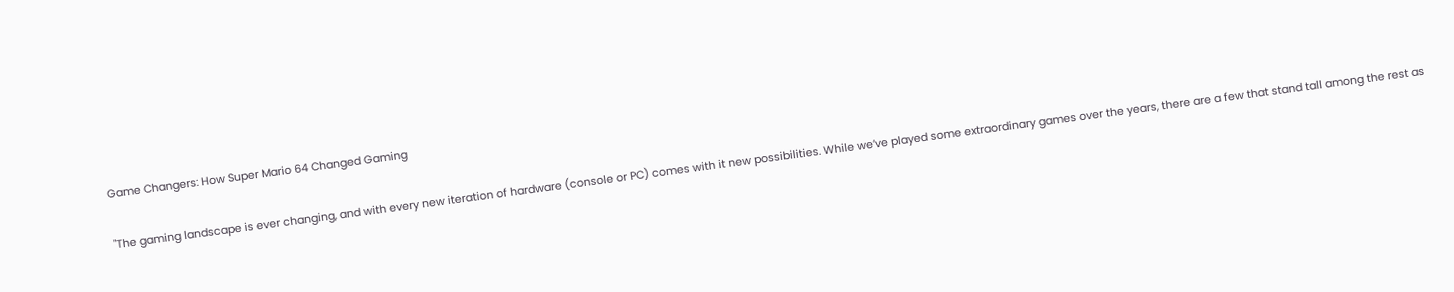Game Changers: How Super Mario 64 Changed Gaming

"The gaming landscape is ever changing, and with every new iteration of hardware (console or PC) comes with it new possibilities. While we’ve played some extraordinary games over the years, there are a few that stand tall among the rest as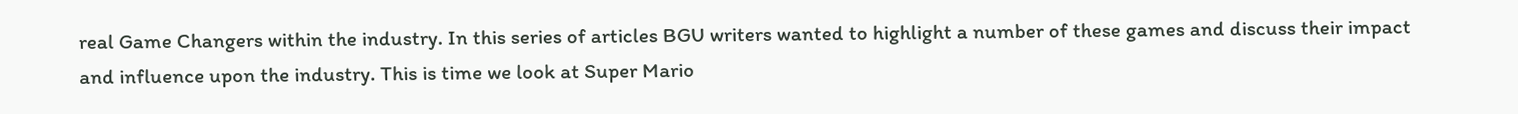real Game Changers within the industry. In this series of articles BGU writers wanted to highlight a number of these games and discuss their impact and influence upon the industry. This is time we look at Super Mario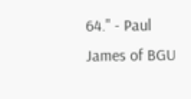64." - Paul James of BGU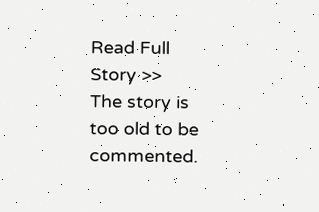Read Full Story >>
The story is too old to be commented.